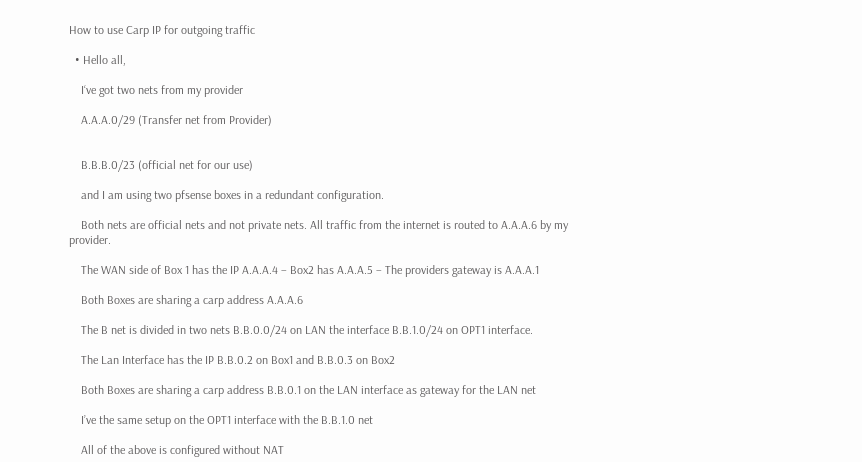How to use Carp IP for outgoing traffic

  • Hello all,

    I‘ve got two nets from my provider

    A.A.A.0/29 (Transfer net from Provider)


    B.B.B.0/23 (official net for our use)

    and I am using two pfsense boxes in a redundant configuration.

    Both nets are official nets and not private nets. All traffic from the internet is routed to A.A.A.6 by my provider.

    The WAN side of Box 1 has the IP A.A.A.4 – Box2 has A.A.A.5 – The providers gateway is A.A.A.1

    Both Boxes are sharing a carp address A.A.A.6

    The B net is divided in two nets B.B.0.0/24 on LAN the interface B.B.1.0/24 on OPT1 interface.

    The Lan Interface has the IP B.B.0.2 on Box1 and B.B.0.3 on Box2

    Both Boxes are sharing a carp address B.B.0.1 on the LAN interface as gateway for the LAN net

    I’ve the same setup on the OPT1 interface with the B.B.1.0 net

    All of the above is configured without NAT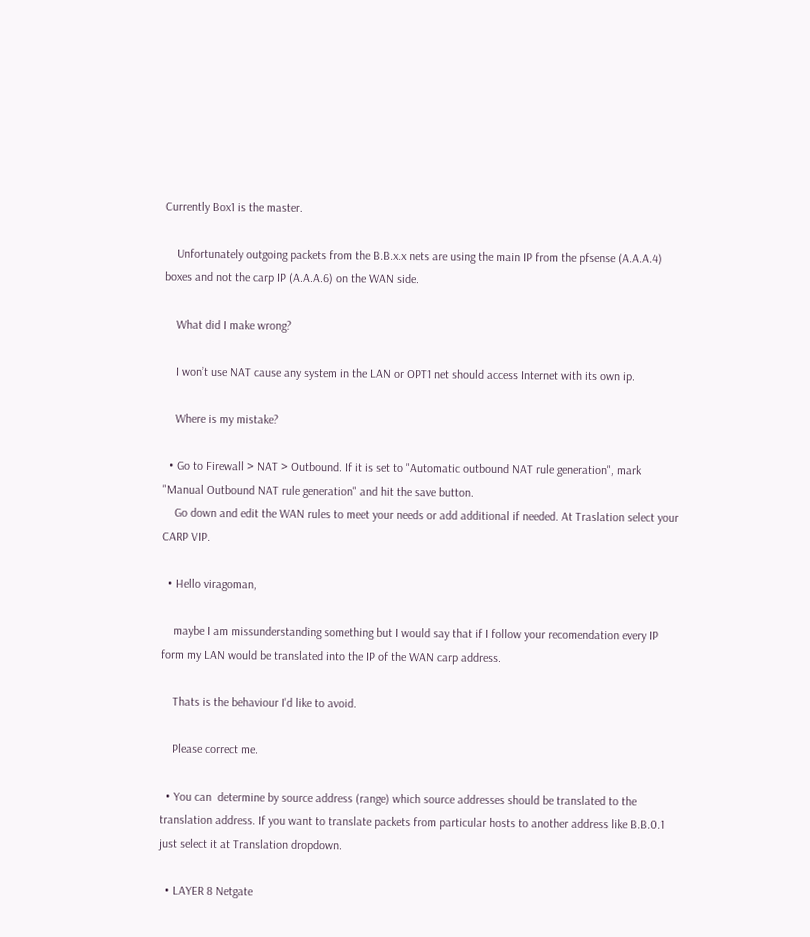Currently Box1 is the master.

    Unfortunately outgoing packets from the B.B.x.x nets are using the main IP from the pfsense (A.A.A.4) boxes and not the carp IP (A.A.A.6) on the WAN side.

    What did I make wrong?

    I won’t use NAT cause any system in the LAN or OPT1 net should access Internet with its own ip.

    Where is my mistake?

  • Go to Firewall > NAT > Outbound. If it is set to "Automatic outbound NAT rule generation", mark "Manual Outbound NAT rule generation" and hit the save button.
    Go down and edit the WAN rules to meet your needs or add additional if needed. At Traslation select your CARP VIP.

  • Hello viragoman,

    maybe I am missunderstanding something but I would say that if I follow your recomendation every IP form my LAN would be translated into the IP of the WAN carp address.

    Thats is the behaviour I'd like to avoid.

    Please correct me.

  • You can  determine by source address (range) which source addresses should be translated to the translation address. If you want to translate packets from particular hosts to another address like B.B.0.1 just select it at Translation dropdown.

  • LAYER 8 Netgate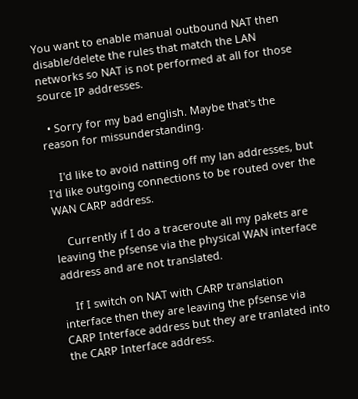You want to enable manual outbound NAT then disable/delete the rules that match the LAN networks so NAT is not performed at all for those source IP addresses.

  • Sorry for my bad english. Maybe that's the reason for missunderstanding.

    I'd like to avoid natting off my lan addresses, but I'd like outgoing connections to be routed over the WAN CARP address.

    Currently if I do a traceroute all my pakets are leaving the pfsense via the physical WAN interface address and are not translated.

    If I switch on NAT with CARP translation interface then they are leaving the pfsense via CARP Interface address but they are tranlated into the CARP Interface address.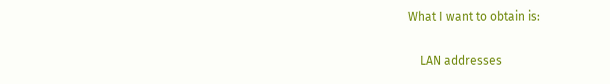What I want to obtain is:

    LAN addresses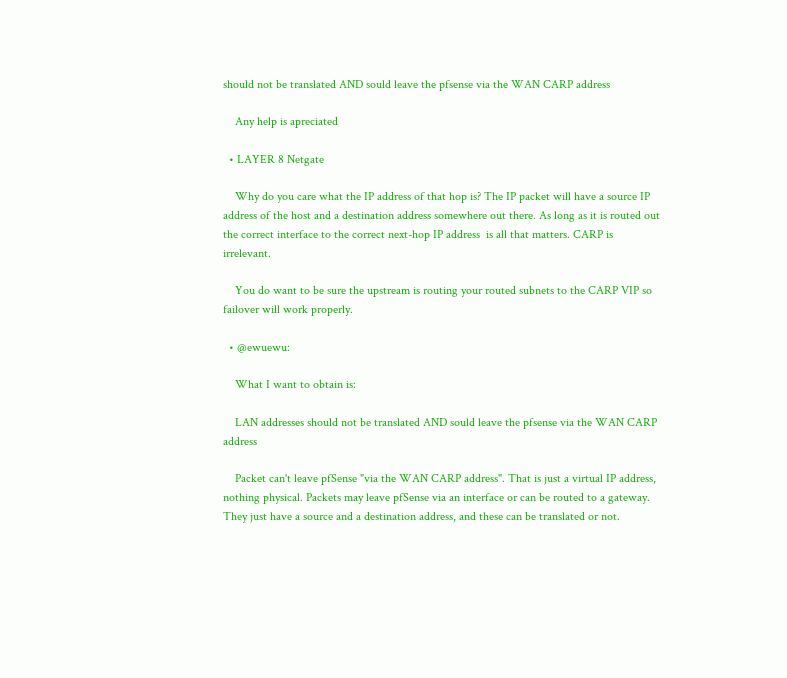should not be translated AND sould leave the pfsense via the WAN CARP address

    Any help is apreciated

  • LAYER 8 Netgate

    Why do you care what the IP address of that hop is? The IP packet will have a source IP address of the host and a destination address somewhere out there. As long as it is routed out the correct interface to the correct next-hop IP address  is all that matters. CARP is irrelevant.

    You do want to be sure the upstream is routing your routed subnets to the CARP VIP so failover will work properly.

  • @ewuewu:

    What I want to obtain is:

    LAN addresses should not be translated AND sould leave the pfsense via the WAN CARP address

    Packet can't leave pfSense "via the WAN CARP address". That is just a virtual IP address, nothing physical. Packets may leave pfSense via an interface or can be routed to a gateway. They just have a source and a destination address, and these can be translated or not.